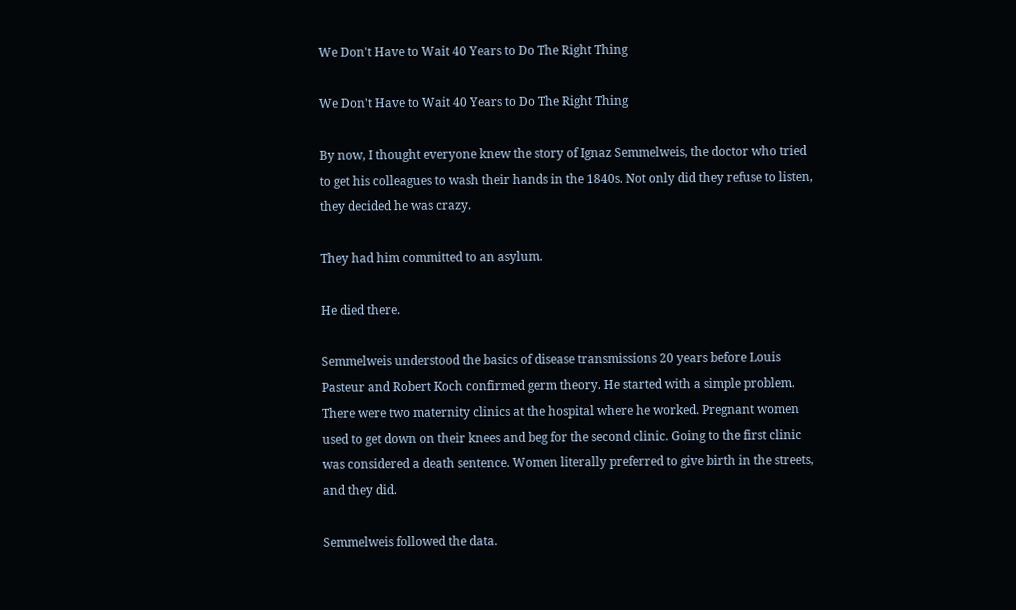We Don't Have to Wait 40 Years to Do The Right Thing

We Don't Have to Wait 40 Years to Do The Right Thing

By now, I thought everyone knew the story of Ignaz Semmelweis, the doctor who tried to get his colleagues to wash their hands in the 1840s. Not only did they refuse to listen, they decided he was crazy.

They had him committed to an asylum.

He died there.

Semmelweis understood the basics of disease transmissions 20 years before Louis Pasteur and Robert Koch confirmed germ theory. He started with a simple problem. There were two maternity clinics at the hospital where he worked. Pregnant women used to get down on their knees and beg for the second clinic. Going to the first clinic was considered a death sentence. Women literally preferred to give birth in the streets, and they did.

Semmelweis followed the data.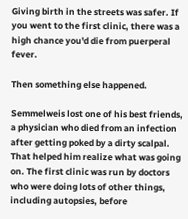Giving birth in the streets was safer. If you went to the first clinic, there was a high chance you'd die from puerperal fever.

Then something else happened.

Semmelweis lost one of his best friends, a physician who died from an infection after getting poked by a dirty scalpal. That helped him realize what was going on. The first clinic was run by doctors who were doing lots of other things, including autopsies, before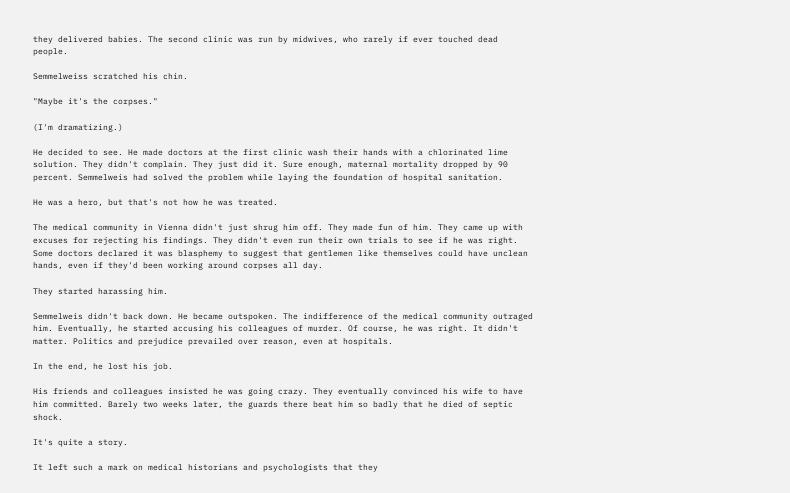they delivered babies. The second clinic was run by midwives, who rarely if ever touched dead people.

Semmelweiss scratched his chin.

"Maybe it's the corpses."

(I'm dramatizing.)

He decided to see. He made doctors at the first clinic wash their hands with a chlorinated lime solution. They didn't complain. They just did it. Sure enough, maternal mortality dropped by 90 percent. Semmelweis had solved the problem while laying the foundation of hospital sanitation.

He was a hero, but that's not how he was treated.

The medical community in Vienna didn't just shrug him off. They made fun of him. They came up with excuses for rejecting his findings. They didn't even run their own trials to see if he was right. Some doctors declared it was blasphemy to suggest that gentlemen like themselves could have unclean hands, even if they'd been working around corpses all day.

They started harassing him.

Semmelweis didn't back down. He became outspoken. The indifference of the medical community outraged him. Eventually, he started accusing his colleagues of murder. Of course, he was right. It didn't matter. Politics and prejudice prevailed over reason, even at hospitals.

In the end, he lost his job.

His friends and colleagues insisted he was going crazy. They eventually convinced his wife to have him committed. Barely two weeks later, the guards there beat him so badly that he died of septic shock.

It's quite a story.

It left such a mark on medical historians and psychologists that they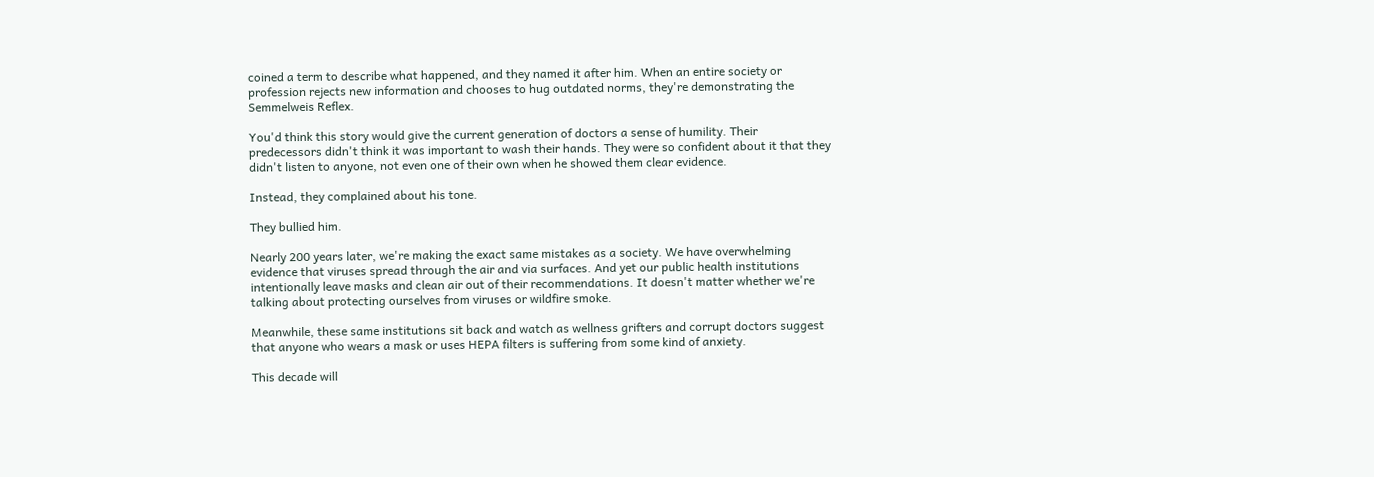coined a term to describe what happened, and they named it after him. When an entire society or profession rejects new information and chooses to hug outdated norms, they're demonstrating the Semmelweis Reflex.

You'd think this story would give the current generation of doctors a sense of humility. Their predecessors didn't think it was important to wash their hands. They were so confident about it that they didn't listen to anyone, not even one of their own when he showed them clear evidence.

Instead, they complained about his tone.

They bullied him.

Nearly 200 years later, we're making the exact same mistakes as a society. We have overwhelming evidence that viruses spread through the air and via surfaces. And yet our public health institutions intentionally leave masks and clean air out of their recommendations. It doesn't matter whether we're talking about protecting ourselves from viruses or wildfire smoke.

Meanwhile, these same institutions sit back and watch as wellness grifters and corrupt doctors suggest that anyone who wears a mask or uses HEPA filters is suffering from some kind of anxiety.

This decade will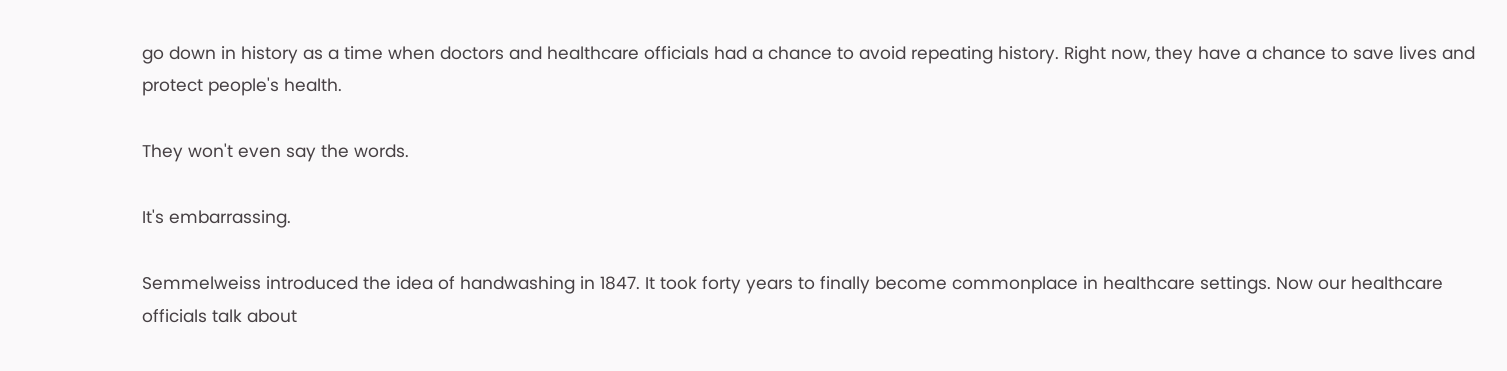go down in history as a time when doctors and healthcare officials had a chance to avoid repeating history. Right now, they have a chance to save lives and protect people's health.

They won't even say the words.

It's embarrassing.

Semmelweiss introduced the idea of handwashing in 1847. It took forty years to finally become commonplace in healthcare settings. Now our healthcare officials talk about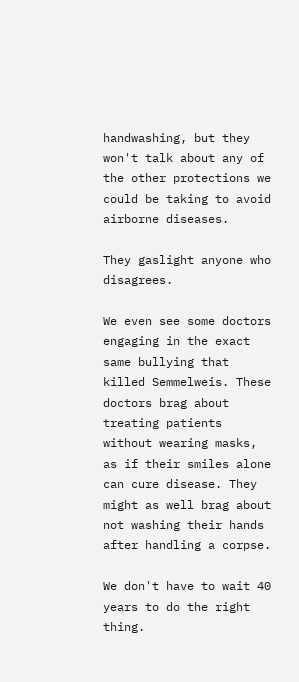handwashing, but they won't talk about any of the other protections we could be taking to avoid airborne diseases.

They gaslight anyone who disagrees.

We even see some doctors engaging in the exact same bullying that killed Semmelweis. These doctors brag about treating patients without wearing masks, as if their smiles alone can cure disease. They might as well brag about not washing their hands after handling a corpse.

We don't have to wait 40 years to do the right thing.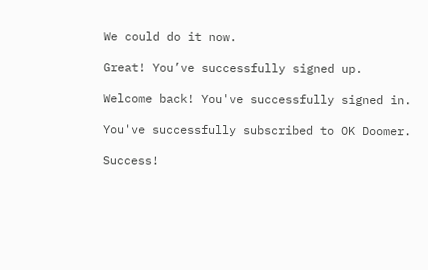We could do it now.

Great! You’ve successfully signed up.

Welcome back! You've successfully signed in.

You've successfully subscribed to OK Doomer.

Success!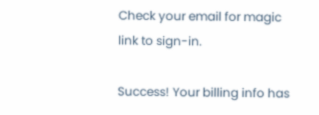Check your email for magic link to sign-in.

Success! Your billing info has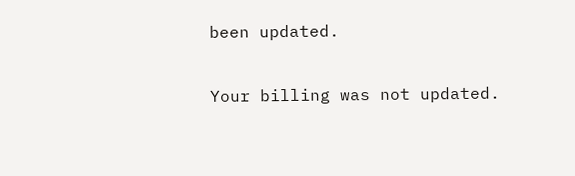been updated.

Your billing was not updated.